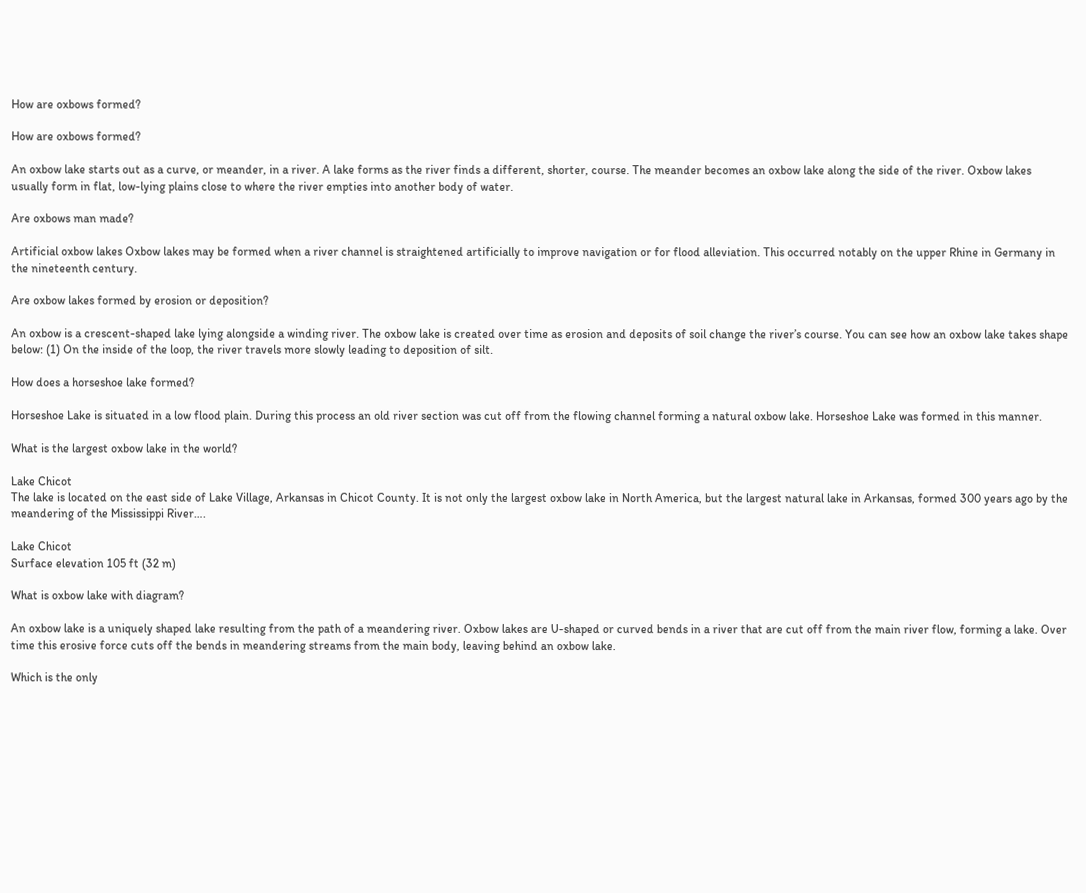How are oxbows formed?

How are oxbows formed?

An oxbow lake starts out as a curve, or meander, in a river. A lake forms as the river finds a different, shorter, course. The meander becomes an oxbow lake along the side of the river. Oxbow lakes usually form in flat, low-lying plains close to where the river empties into another body of water.

Are oxbows man made?

Artificial oxbow lakes Oxbow lakes may be formed when a river channel is straightened artificially to improve navigation or for flood alleviation. This occurred notably on the upper Rhine in Germany in the nineteenth century.

Are oxbow lakes formed by erosion or deposition?

An oxbow is a crescent-shaped lake lying alongside a winding river. The oxbow lake is created over time as erosion and deposits of soil change the river’s course. You can see how an oxbow lake takes shape below: (1) On the inside of the loop, the river travels more slowly leading to deposition of silt.

How does a horseshoe lake formed?

Horseshoe Lake is situated in a low flood plain. During this process an old river section was cut off from the flowing channel forming a natural oxbow lake. Horseshoe Lake was formed in this manner.

What is the largest oxbow lake in the world?

Lake Chicot
The lake is located on the east side of Lake Village, Arkansas in Chicot County. It is not only the largest oxbow lake in North America, but the largest natural lake in Arkansas, formed 300 years ago by the meandering of the Mississippi River….

Lake Chicot
Surface elevation 105 ft (32 m)

What is oxbow lake with diagram?

An oxbow lake is a uniquely shaped lake resulting from the path of a meandering river. Oxbow lakes are U-shaped or curved bends in a river that are cut off from the main river flow, forming a lake. Over time this erosive force cuts off the bends in meandering streams from the main body, leaving behind an oxbow lake.

Which is the only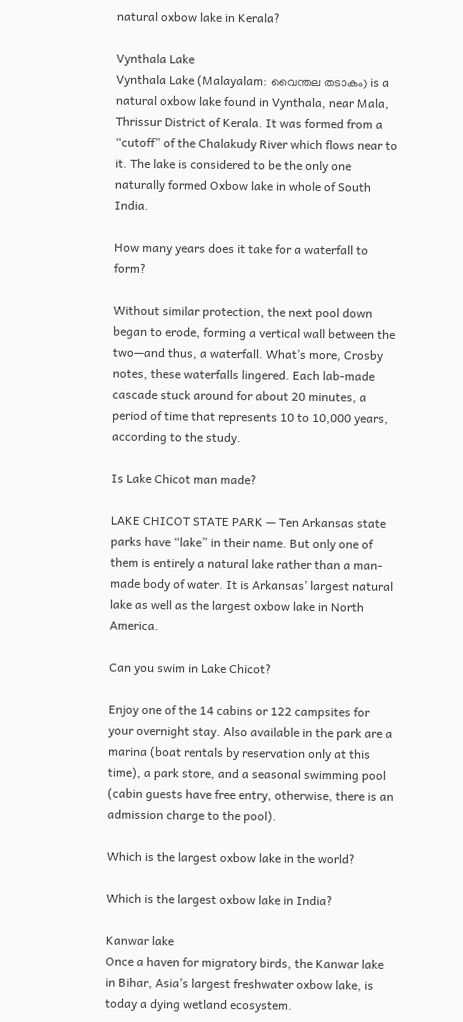natural oxbow lake in Kerala?

Vynthala Lake
Vynthala Lake (Malayalam: വൈന്തല തടാകം) is a natural oxbow lake found in Vynthala, near Mala, Thrissur District of Kerala. It was formed from a “cutoff” of the Chalakudy River which flows near to it. The lake is considered to be the only one naturally formed Oxbow lake in whole of South India.

How many years does it take for a waterfall to form?

Without similar protection, the next pool down began to erode, forming a vertical wall between the two—and thus, a waterfall. What’s more, Crosby notes, these waterfalls lingered. Each lab-made cascade stuck around for about 20 minutes, a period of time that represents 10 to 10,000 years, according to the study.

Is Lake Chicot man made?

LAKE CHICOT STATE PARK — Ten Arkansas state parks have “lake” in their name. But only one of them is entirely a natural lake rather than a man-made body of water. It is Arkansas’ largest natural lake as well as the largest oxbow lake in North America.

Can you swim in Lake Chicot?

Enjoy one of the 14 cabins or 122 campsites for your overnight stay. Also available in the park are a marina (boat rentals by reservation only at this time), a park store, and a seasonal swimming pool (cabin guests have free entry, otherwise, there is an admission charge to the pool).

Which is the largest oxbow lake in the world?

Which is the largest oxbow lake in India?

Kanwar lake
Once a haven for migratory birds, the Kanwar lake in Bihar, Asia’s largest freshwater oxbow lake, is today a dying wetland ecosystem.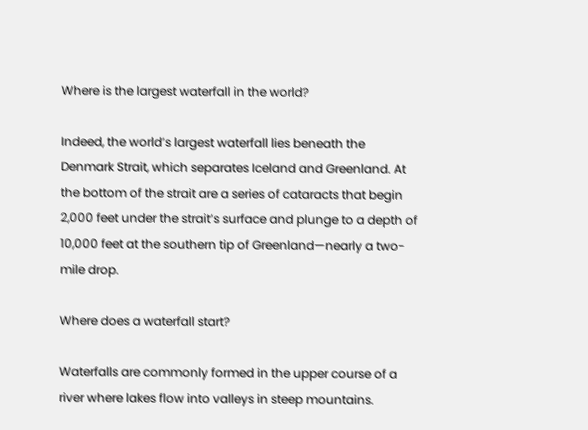Where is the largest waterfall in the world?

Indeed, the world’s largest waterfall lies beneath the Denmark Strait, which separates Iceland and Greenland. At the bottom of the strait are a series of cataracts that begin 2,000 feet under the strait’s surface and plunge to a depth of 10,000 feet at the southern tip of Greenland—nearly a two-mile drop.

Where does a waterfall start?

Waterfalls are commonly formed in the upper course of a river where lakes flow into valleys in steep mountains.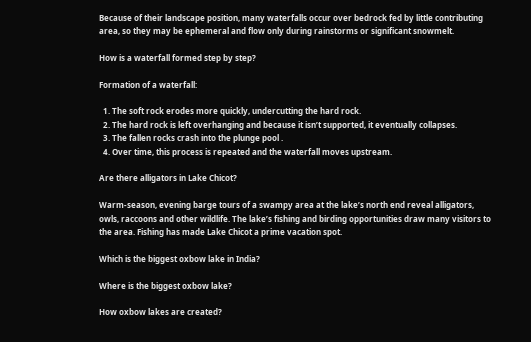Because of their landscape position, many waterfalls occur over bedrock fed by little contributing area, so they may be ephemeral and flow only during rainstorms or significant snowmelt.

How is a waterfall formed step by step?

Formation of a waterfall:

  1. The soft rock erodes more quickly, undercutting the hard rock.
  2. The hard rock is left overhanging and because it isn’t supported, it eventually collapses.
  3. The fallen rocks crash into the plunge pool .
  4. Over time, this process is repeated and the waterfall moves upstream.

Are there alligators in Lake Chicot?

Warm-season, evening barge tours of a swampy area at the lake’s north end reveal alligators, owls, raccoons and other wildlife. The lake’s fishing and birding opportunities draw many visitors to the area. Fishing has made Lake Chicot a prime vacation spot.

Which is the biggest oxbow lake in India?

Where is the biggest oxbow lake?

How oxbow lakes are created?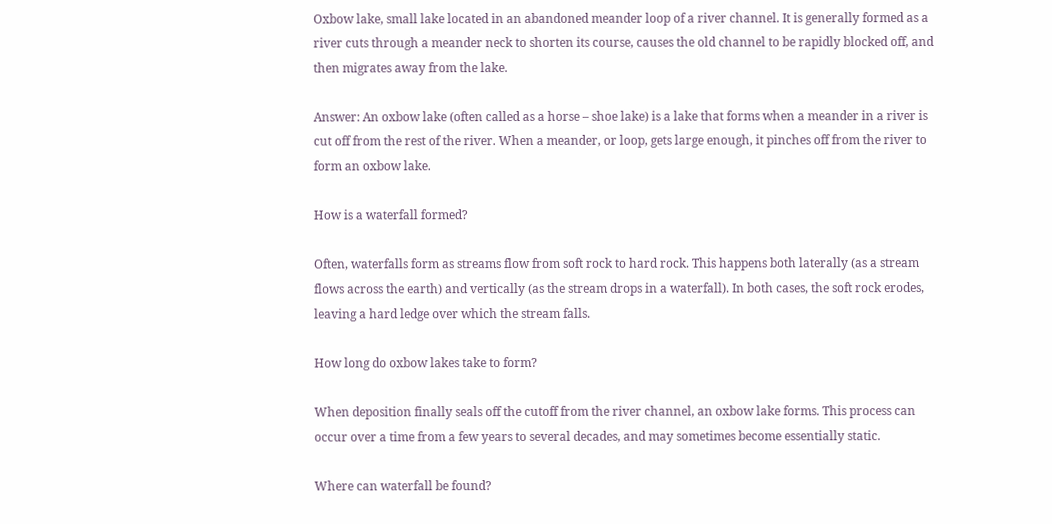Oxbow lake, small lake located in an abandoned meander loop of a river channel. It is generally formed as a river cuts through a meander neck to shorten its course, causes the old channel to be rapidly blocked off, and then migrates away from the lake.

Answer: An oxbow lake (often called as a horse – shoe lake) is a lake that forms when a meander in a river is cut off from the rest of the river. When a meander, or loop, gets large enough, it pinches off from the river to form an oxbow lake.

How is a waterfall formed?

Often, waterfalls form as streams flow from soft rock to hard rock. This happens both laterally (as a stream flows across the earth) and vertically (as the stream drops in a waterfall). In both cases, the soft rock erodes, leaving a hard ledge over which the stream falls.

How long do oxbow lakes take to form?

When deposition finally seals off the cutoff from the river channel, an oxbow lake forms. This process can occur over a time from a few years to several decades, and may sometimes become essentially static.

Where can waterfall be found?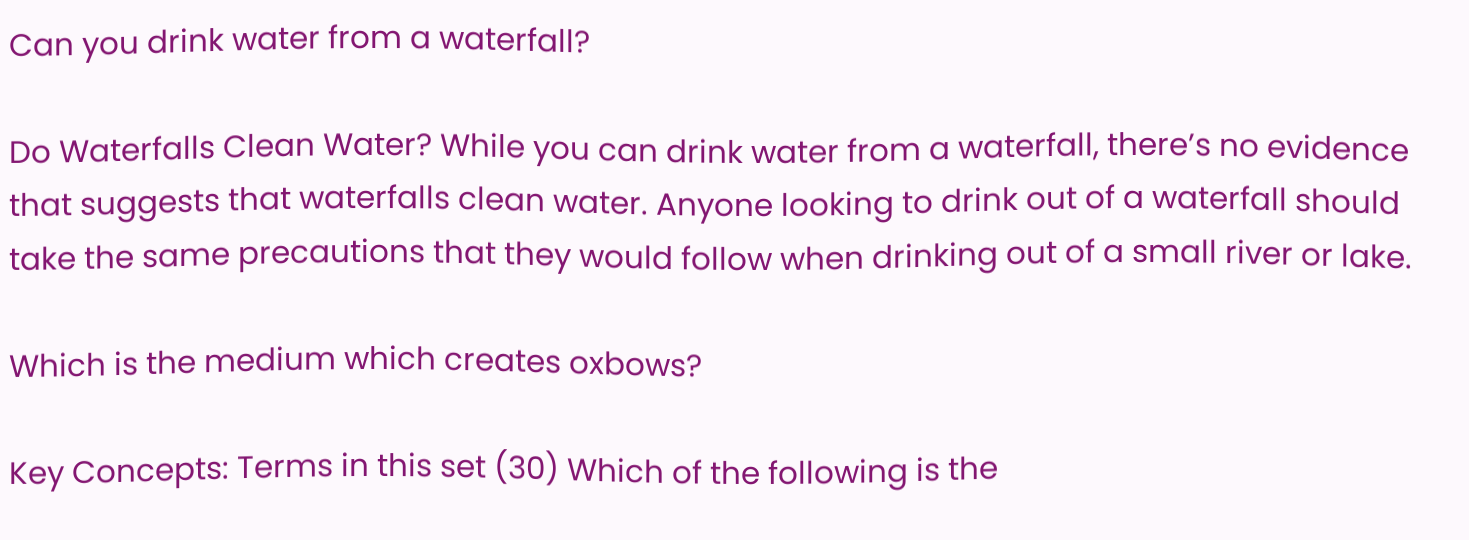Can you drink water from a waterfall?

Do Waterfalls Clean Water? While you can drink water from a waterfall, there’s no evidence that suggests that waterfalls clean water. Anyone looking to drink out of a waterfall should take the same precautions that they would follow when drinking out of a small river or lake.

Which is the medium which creates oxbows?

Key Concepts: Terms in this set (30) Which of the following is the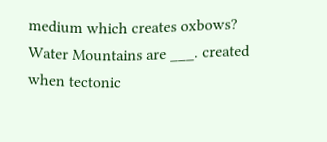medium which creates oxbows? Water Mountains are ___. created when tectonic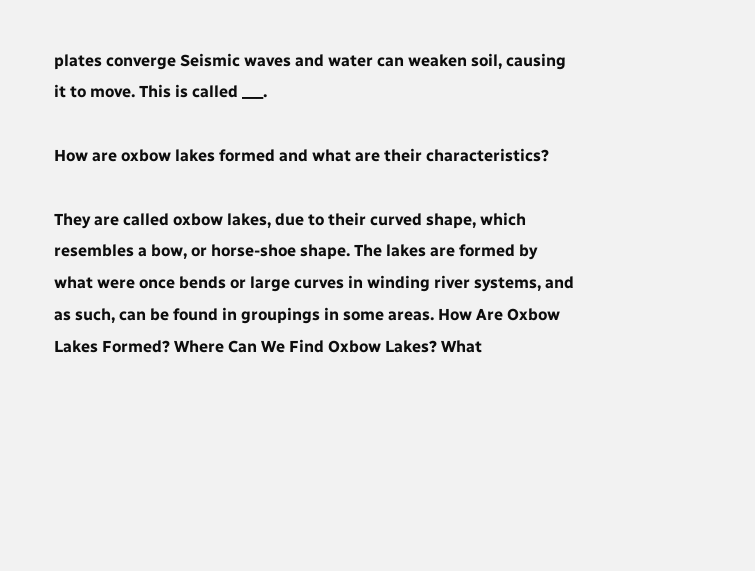plates converge Seismic waves and water can weaken soil, causing it to move. This is called ___.

How are oxbow lakes formed and what are their characteristics?

They are called oxbow lakes, due to their curved shape, which resembles a bow, or horse-shoe shape. The lakes are formed by what were once bends or large curves in winding river systems, and as such, can be found in groupings in some areas. How Are Oxbow Lakes Formed? Where Can We Find Oxbow Lakes? What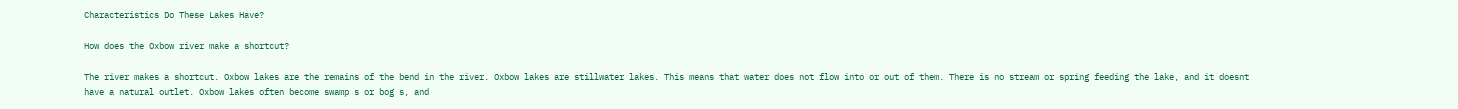Characteristics Do These Lakes Have?

How does the Oxbow river make a shortcut?

The river makes a shortcut. Oxbow lakes are the remains of the bend in the river. Oxbow lakes are stillwater lakes. This means that water does not flow into or out of them. There is no stream or spring feeding the lake, and it doesnt have a natural outlet. Oxbow lakes often become swamp s or bog s, and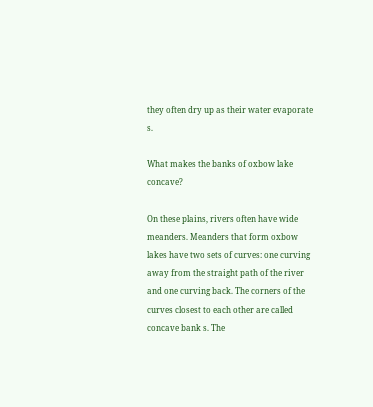they often dry up as their water evaporate s.

What makes the banks of oxbow lake concave?

On these plains, rivers often have wide meanders. Meanders that form oxbow lakes have two sets of curves: one curving away from the straight path of the river and one curving back. The corners of the curves closest to each other are called concave bank s. The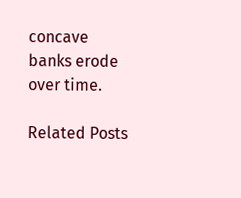concave banks erode over time.

Related Posts